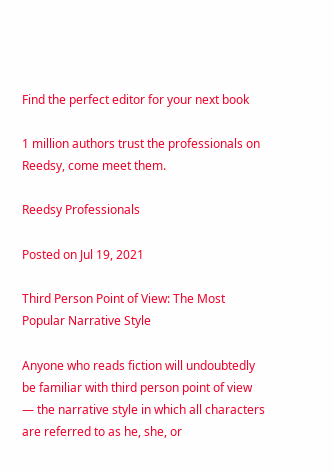Find the perfect editor for your next book

1 million authors trust the professionals on Reedsy, come meet them.

Reedsy Professionals

Posted on Jul 19, 2021

Third Person Point of View: The Most Popular Narrative Style

Anyone who reads fiction will undoubtedly be familiar with third person point of view — the narrative style in which all characters are referred to as he, she, or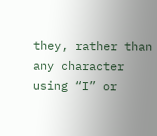they, rather than any character using “I” or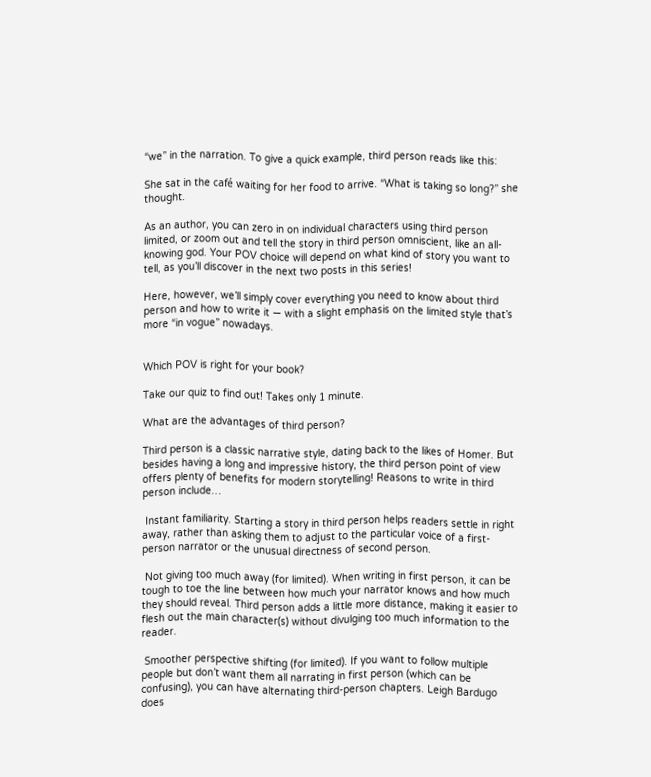“we” in the narration. To give a quick example, third person reads like this:

She sat in the café waiting for her food to arrive. “What is taking so long?” she thought.

As an author, you can zero in on individual characters using third person limited, or zoom out and tell the story in third person omniscient, like an all-knowing god. Your POV choice will depend on what kind of story you want to tell, as you’ll discover in the next two posts in this series!

Here, however, we’ll simply cover everything you need to know about third person and how to write it — with a slight emphasis on the limited style that’s more “in vogue” nowadays.


Which POV is right for your book?

Take our quiz to find out! Takes only 1 minute.

What are the advantages of third person?

Third person is a classic narrative style, dating back to the likes of Homer. But besides having a long and impressive history, the third person point of view offers plenty of benefits for modern storytelling! Reasons to write in third person include…

 Instant familiarity. Starting a story in third person helps readers settle in right away, rather than asking them to adjust to the particular voice of a first-person narrator or the unusual directness of second person.

 Not giving too much away (for limited). When writing in first person, it can be tough to toe the line between how much your narrator knows and how much they should reveal. Third person adds a little more distance, making it easier to flesh out the main character(s) without divulging too much information to the reader.

 Smoother perspective shifting (for limited). If you want to follow multiple people but don’t want them all narrating in first person (which can be confusing), you can have alternating third-person chapters. Leigh Bardugo does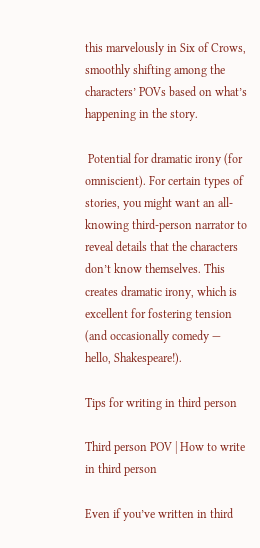this marvelously in Six of Crows, smoothly shifting among the characters’ POVs based on what’s happening in the story.

 Potential for dramatic irony (for omniscient). For certain types of stories, you might want an all-knowing third-person narrator to reveal details that the characters don’t know themselves. This creates dramatic irony, which is excellent for fostering tension (and occasionally comedy — hello, Shakespeare!).

Tips for writing in third person

Third person POV | How to write in third person

Even if you’ve written in third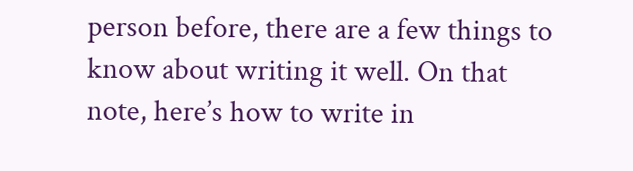person before, there are a few things to know about writing it well. On that note, here’s how to write in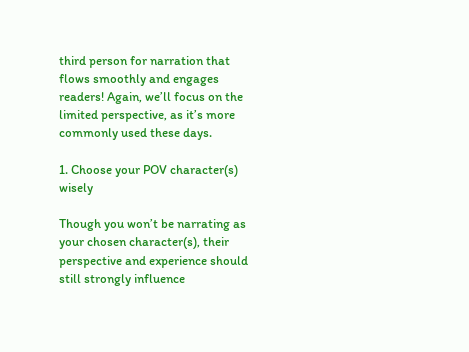third person for narration that flows smoothly and engages readers! Again, we’ll focus on the limited perspective, as it’s more commonly used these days.

1. Choose your POV character(s) wisely

Though you won’t be narrating as your chosen character(s), their perspective and experience should still strongly influence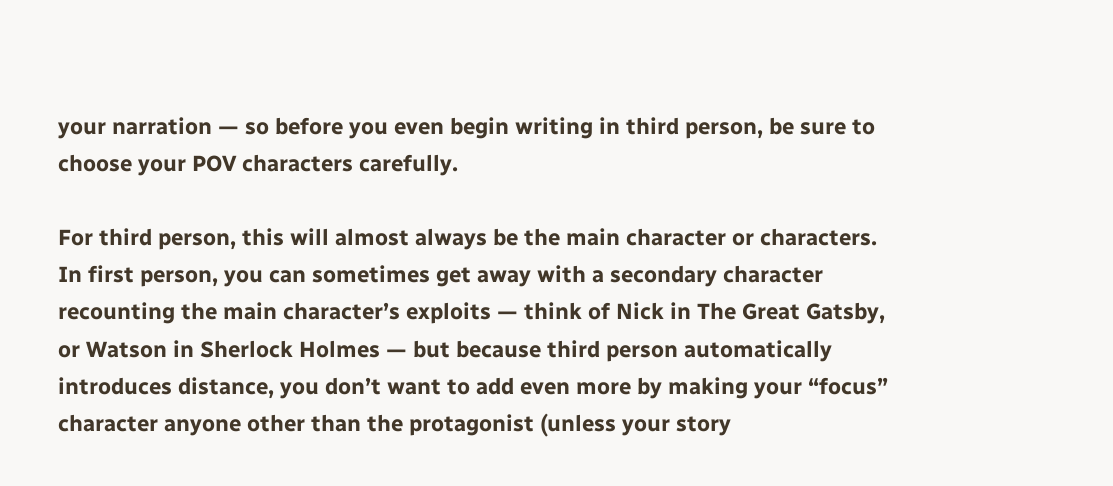your narration — so before you even begin writing in third person, be sure to choose your POV characters carefully.

For third person, this will almost always be the main character or characters. In first person, you can sometimes get away with a secondary character recounting the main character’s exploits — think of Nick in The Great Gatsby, or Watson in Sherlock Holmes — but because third person automatically introduces distance, you don’t want to add even more by making your “focus” character anyone other than the protagonist (unless your story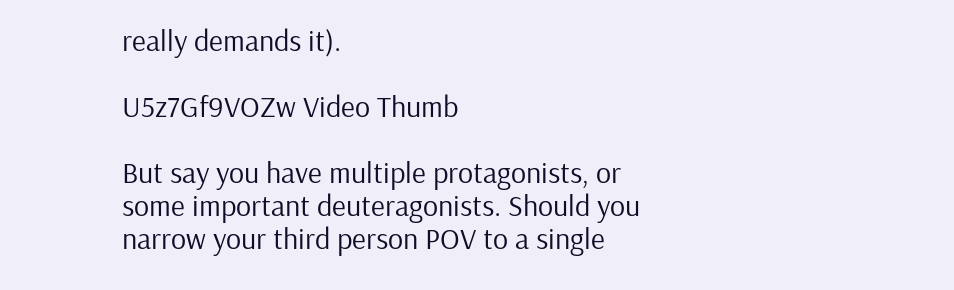really demands it).

U5z7Gf9VOZw Video Thumb

But say you have multiple protagonists, or some important deuteragonists. Should you narrow your third person POV to a single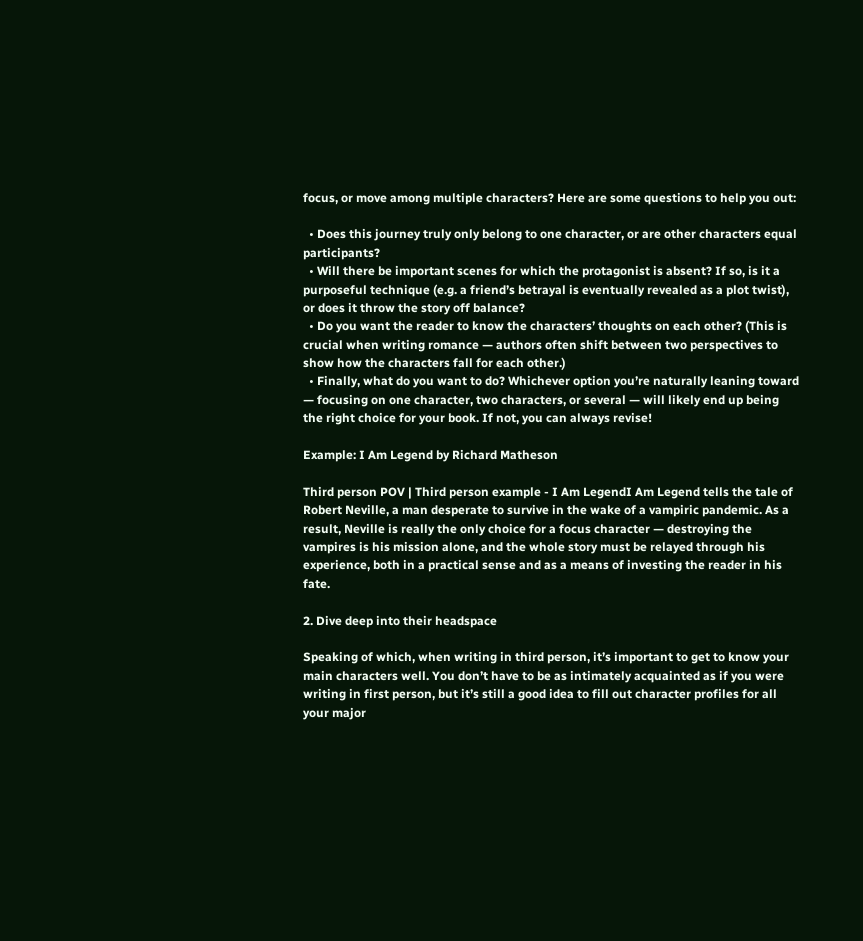focus, or move among multiple characters? Here are some questions to help you out:

  • Does this journey truly only belong to one character, or are other characters equal participants?
  • Will there be important scenes for which the protagonist is absent? If so, is it a purposeful technique (e.g. a friend’s betrayal is eventually revealed as a plot twist), or does it throw the story off balance?
  • Do you want the reader to know the characters’ thoughts on each other? (This is crucial when writing romance — authors often shift between two perspectives to show how the characters fall for each other.)
  • Finally, what do you want to do? Whichever option you’re naturally leaning toward — focusing on one character, two characters, or several — will likely end up being the right choice for your book. If not, you can always revise!

Example: I Am Legend by Richard Matheson

Third person POV | Third person example - I Am LegendI Am Legend tells the tale of Robert Neville, a man desperate to survive in the wake of a vampiric pandemic. As a result, Neville is really the only choice for a focus character — destroying the vampires is his mission alone, and the whole story must be relayed through his experience, both in a practical sense and as a means of investing the reader in his fate.

2. Dive deep into their headspace

Speaking of which, when writing in third person, it’s important to get to know your main characters well. You don’t have to be as intimately acquainted as if you were writing in first person, but it’s still a good idea to fill out character profiles for all your major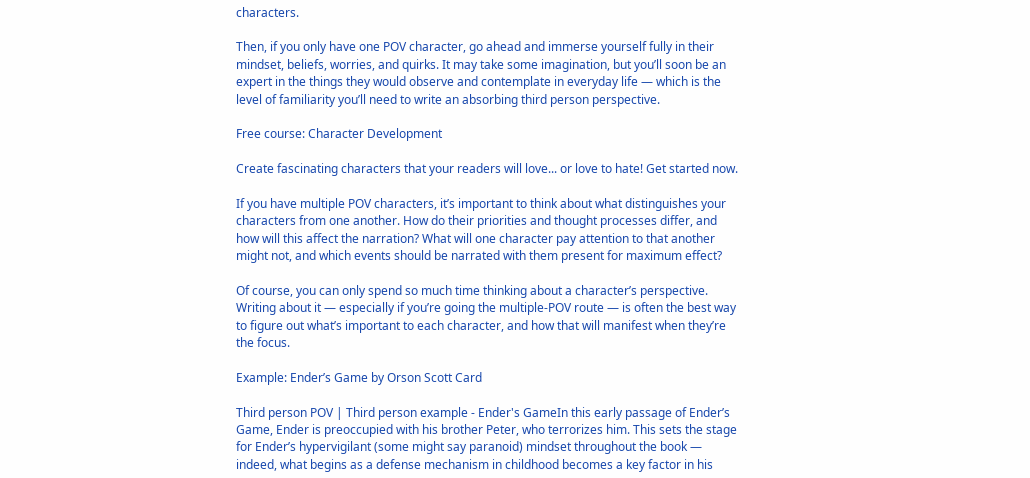characters.

Then, if you only have one POV character, go ahead and immerse yourself fully in their mindset, beliefs, worries, and quirks. It may take some imagination, but you’ll soon be an expert in the things they would observe and contemplate in everyday life — which is the level of familiarity you’ll need to write an absorbing third person perspective.

Free course: Character Development

Create fascinating characters that your readers will love... or love to hate! Get started now.

If you have multiple POV characters, it’s important to think about what distinguishes your characters from one another. How do their priorities and thought processes differ, and how will this affect the narration? What will one character pay attention to that another might not, and which events should be narrated with them present for maximum effect?

Of course, you can only spend so much time thinking about a character’s perspective. Writing about it — especially if you’re going the multiple-POV route — is often the best way to figure out what’s important to each character, and how that will manifest when they’re the focus.

Example: Ender’s Game by Orson Scott Card

Third person POV | Third person example - Ender's GameIn this early passage of Ender’s Game, Ender is preoccupied with his brother Peter, who terrorizes him. This sets the stage for Ender’s hypervigilant (some might say paranoid) mindset throughout the book — indeed, what begins as a defense mechanism in childhood becomes a key factor in his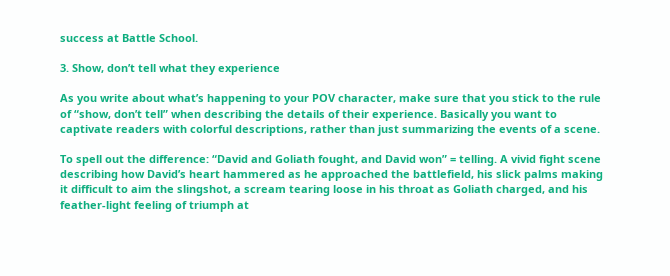success at Battle School.

3. Show, don’t tell what they experience

As you write about what’s happening to your POV character, make sure that you stick to the rule of “show, don’t tell” when describing the details of their experience. Basically you want to captivate readers with colorful descriptions, rather than just summarizing the events of a scene.

To spell out the difference: “David and Goliath fought, and David won” = telling. A vivid fight scene describing how David’s heart hammered as he approached the battlefield, his slick palms making it difficult to aim the slingshot, a scream tearing loose in his throat as Goliath charged, and his feather-light feeling of triumph at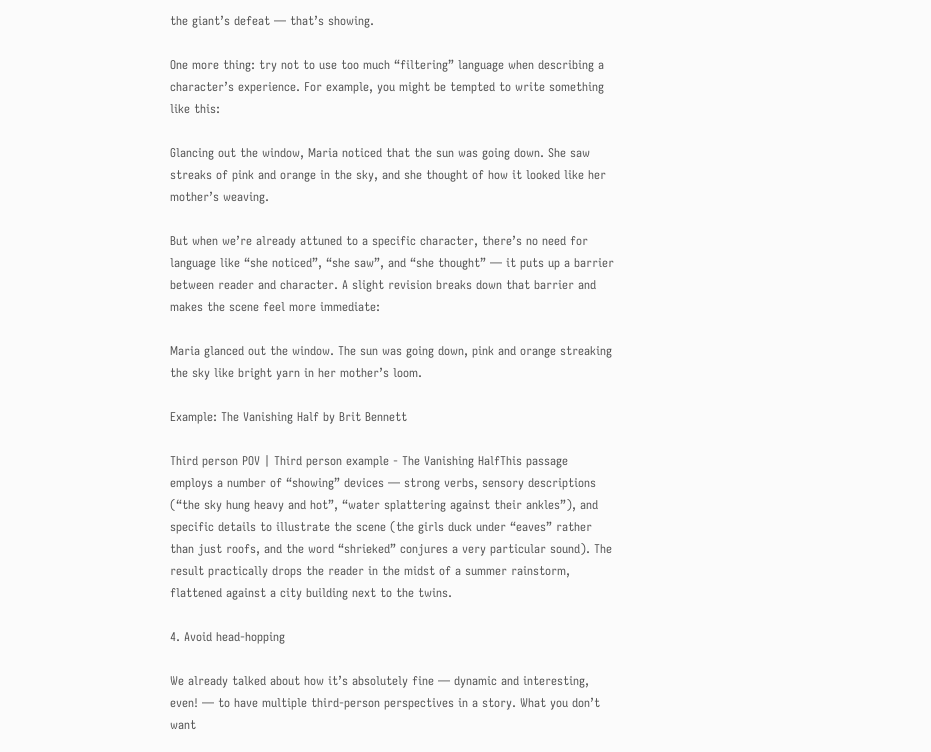the giant’s defeat — that’s showing.

One more thing: try not to use too much “filtering” language when describing a character’s experience. For example, you might be tempted to write something like this:

Glancing out the window, Maria noticed that the sun was going down. She saw streaks of pink and orange in the sky, and she thought of how it looked like her mother’s weaving.

But when we’re already attuned to a specific character, there’s no need for language like “she noticed”, “she saw”, and “she thought” — it puts up a barrier between reader and character. A slight revision breaks down that barrier and makes the scene feel more immediate:

Maria glanced out the window. The sun was going down, pink and orange streaking the sky like bright yarn in her mother’s loom.

Example: The Vanishing Half by Brit Bennett

Third person POV | Third person example - The Vanishing HalfThis passage employs a number of “showing” devices — strong verbs, sensory descriptions (“the sky hung heavy and hot”, “water splattering against their ankles”), and specific details to illustrate the scene (the girls duck under “eaves” rather than just roofs, and the word “shrieked” conjures a very particular sound). The result practically drops the reader in the midst of a summer rainstorm, flattened against a city building next to the twins.

4. Avoid head-hopping

We already talked about how it’s absolutely fine — dynamic and interesting, even! — to have multiple third-person perspectives in a story. What you don’t want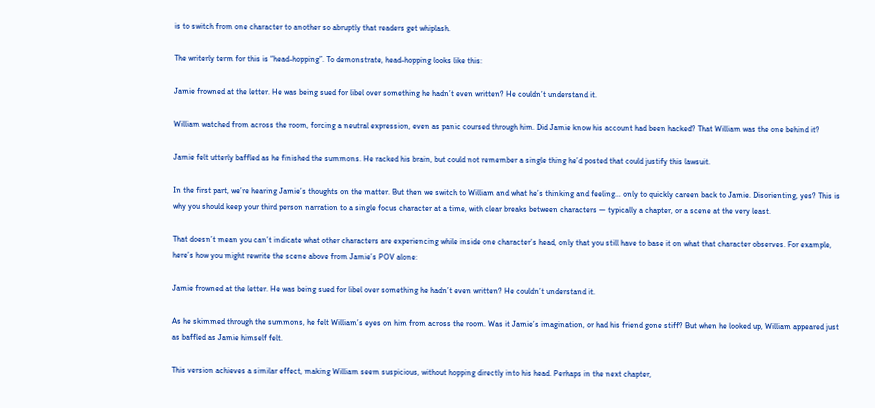is to switch from one character to another so abruptly that readers get whiplash.

The writerly term for this is “head-hopping”. To demonstrate, head-hopping looks like this:

Jamie frowned at the letter. He was being sued for libel over something he hadn’t even written? He couldn’t understand it.

William watched from across the room, forcing a neutral expression, even as panic coursed through him. Did Jamie know his account had been hacked? That William was the one behind it?

Jamie felt utterly baffled as he finished the summons. He racked his brain, but could not remember a single thing he’d posted that could justify this lawsuit.

In the first part, we’re hearing Jamie’s thoughts on the matter. But then we switch to William and what he’s thinking and feeling… only to quickly careen back to Jamie. Disorienting, yes? This is why you should keep your third person narration to a single focus character at a time, with clear breaks between characters — typically a chapter, or a scene at the very least.

That doesn’t mean you can’t indicate what other characters are experiencing while inside one character’s head, only that you still have to base it on what that character observes. For example, here’s how you might rewrite the scene above from Jamie’s POV alone:

Jamie frowned at the letter. He was being sued for libel over something he hadn’t even written? He couldn’t understand it.

As he skimmed through the summons, he felt William’s eyes on him from across the room. Was it Jamie’s imagination, or had his friend gone stiff? But when he looked up, William appeared just as baffled as Jamie himself felt.

This version achieves a similar effect, making William seem suspicious, without hopping directly into his head. Perhaps in the next chapter,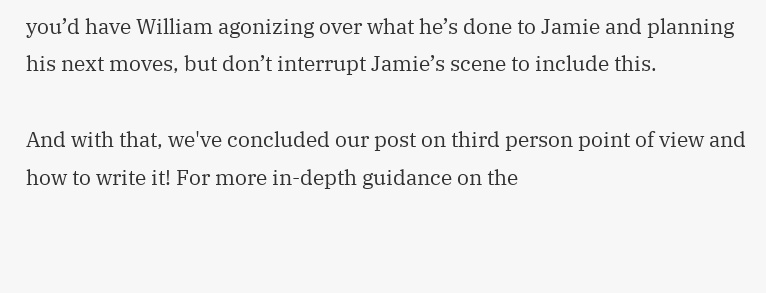you’d have William agonizing over what he’s done to Jamie and planning his next moves, but don’t interrupt Jamie’s scene to include this.

And with that, we've concluded our post on third person point of view and how to write it! For more in-depth guidance on the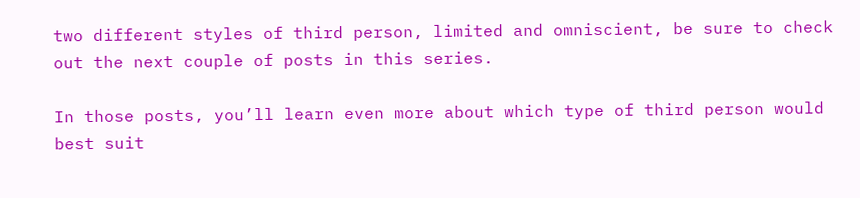two different styles of third person, limited and omniscient, be sure to check out the next couple of posts in this series.

In those posts, you’ll learn even more about which type of third person would best suit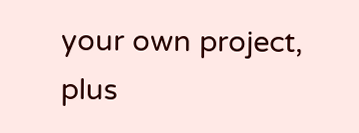your own project, plus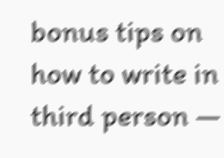bonus tips on how to write in third person —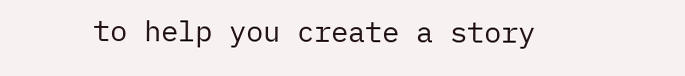to help you create a story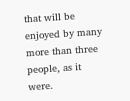that will be enjoyed by many more than three people, as it were.